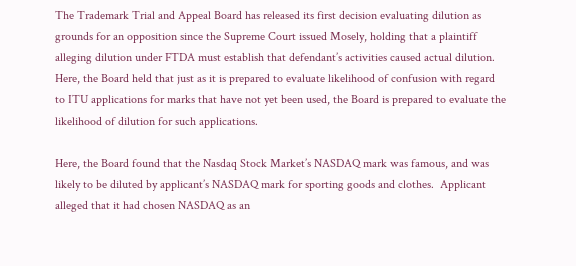The Trademark Trial and Appeal Board has released its first decision evaluating dilution as grounds for an opposition since the Supreme Court issued Mosely, holding that a plaintiff alleging dilution under FTDA must establish that defendant’s activities caused actual dilution.  Here, the Board held that just as it is prepared to evaluate likelihood of confusion with regard to ITU applications for marks that have not yet been used, the Board is prepared to evaluate the likelihood of dilution for such applications.

Here, the Board found that the Nasdaq Stock Market’s NASDAQ mark was famous, and was likely to be diluted by applicant’s NASDAQ mark for sporting goods and clothes.  Applicant alleged that it had chosen NASDAQ as an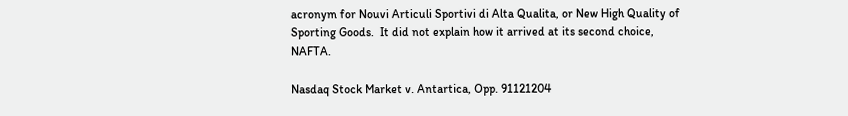acronym for Nouvi Articuli Sportivi di Alta Qualita, or New High Quality of Sporting Goods.  It did not explain how it arrived at its second choice, NAFTA.

Nasdaq Stock Market v. Antartica, Opp. 91121204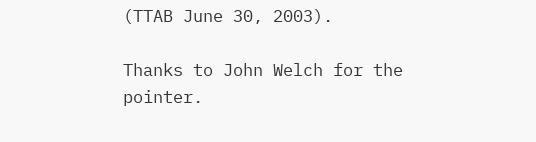(TTAB June 30, 2003).

Thanks to John Welch for the pointer.